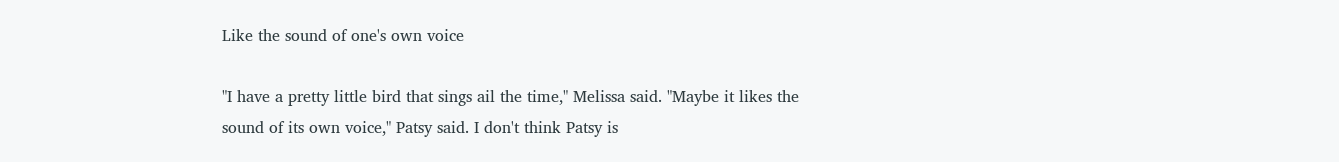Like the sound of one's own voice

"I have a pretty little bird that sings ail the time," Melissa said. "Maybe it likes the sound of its own voice," Patsy said. I don't think Patsy is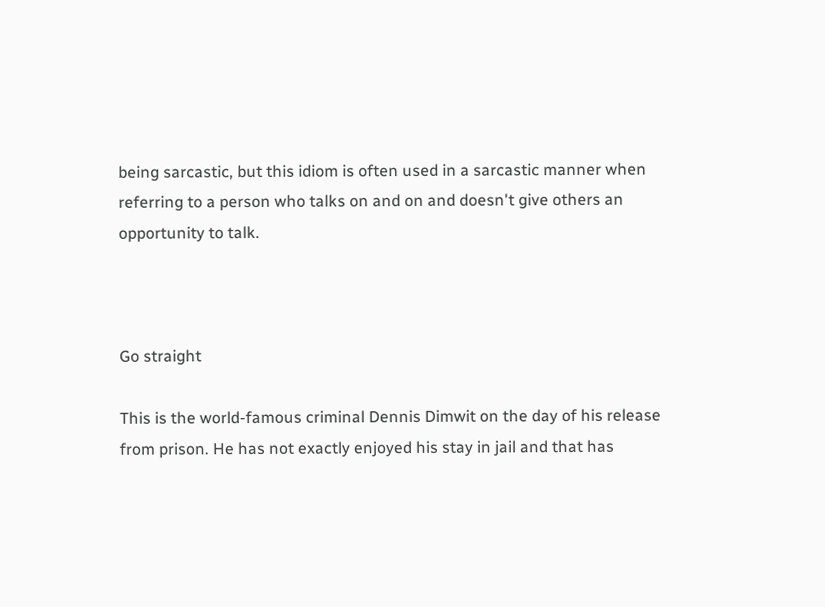being sarcastic, but this idiom is often used in a sarcastic manner when referring to a person who talks on and on and doesn't give others an opportunity to talk.



Go straight

This is the world-famous criminal Dennis Dimwit on the day of his release from prison. He has not exactly enjoyed his stay in jail and that has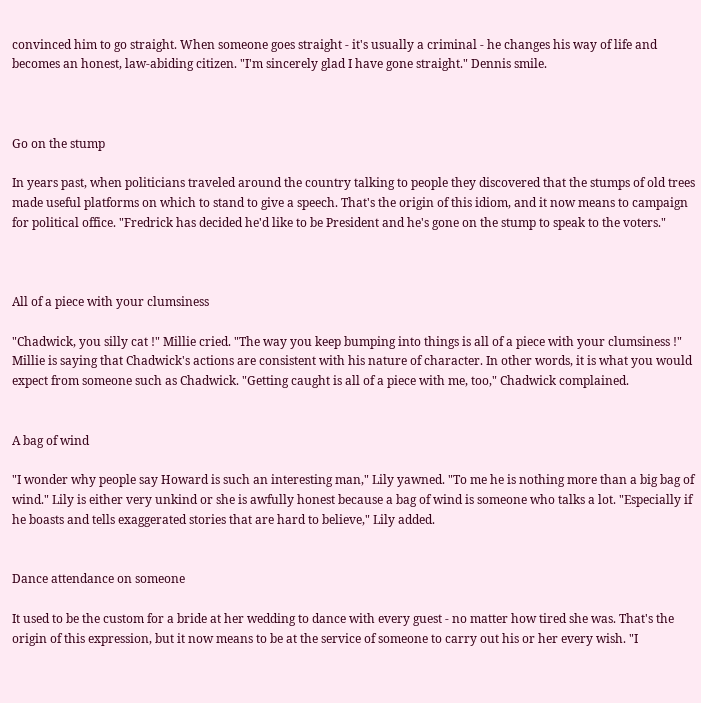convinced him to go straight. When someone goes straight - it's usually a criminal - he changes his way of life and becomes an honest, law-abiding citizen. "I'm sincerely glad I have gone straight." Dennis smile.



Go on the stump

In years past, when politicians traveled around the country talking to people they discovered that the stumps of old trees made useful platforms on which to stand to give a speech. That's the origin of this idiom, and it now means to campaign for political office. "Fredrick has decided he'd like to be President and he's gone on the stump to speak to the voters."



All of a piece with your clumsiness

"Chadwick, you silly cat !" Millie cried. "The way you keep bumping into things is all of a piece with your clumsiness !" Millie is saying that Chadwick's actions are consistent with his nature of character. In other words, it is what you would expect from someone such as Chadwick. "Getting caught is all of a piece with me, too," Chadwick complained.


A bag of wind

"I wonder why people say Howard is such an interesting man," Lily yawned. "To me he is nothing more than a big bag of wind." Lily is either very unkind or she is awfully honest because a bag of wind is someone who talks a lot. "Especially if he boasts and tells exaggerated stories that are hard to believe," Lily added.


Dance attendance on someone

It used to be the custom for a bride at her wedding to dance with every guest - no matter how tired she was. That's the origin of this expression, but it now means to be at the service of someone to carry out his or her every wish. "I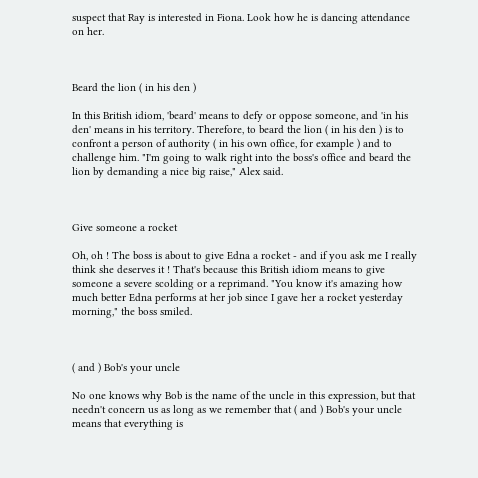suspect that Ray is interested in Fiona. Look how he is dancing attendance on her.



Beard the lion ( in his den )

In this British idiom, 'beard' means to defy or oppose someone, and 'in his den' means in his territory. Therefore, to beard the lion ( in his den ) is to confront a person of authority ( in his own office, for example ) and to challenge him. "I'm going to walk right into the boss's office and beard the lion by demanding a nice big raise," Alex said.



Give someone a rocket

Oh, oh ! The boss is about to give Edna a rocket - and if you ask me I really think she deserves it ! That's because this British idiom means to give someone a severe scolding or a reprimand. "You know it's amazing how much better Edna performs at her job since I gave her a rocket yesterday morning," the boss smiled.



( and ) Bob's your uncle

No one knows why Bob is the name of the uncle in this expression, but that needn't concern us as long as we remember that ( and ) Bob's your uncle means that everything is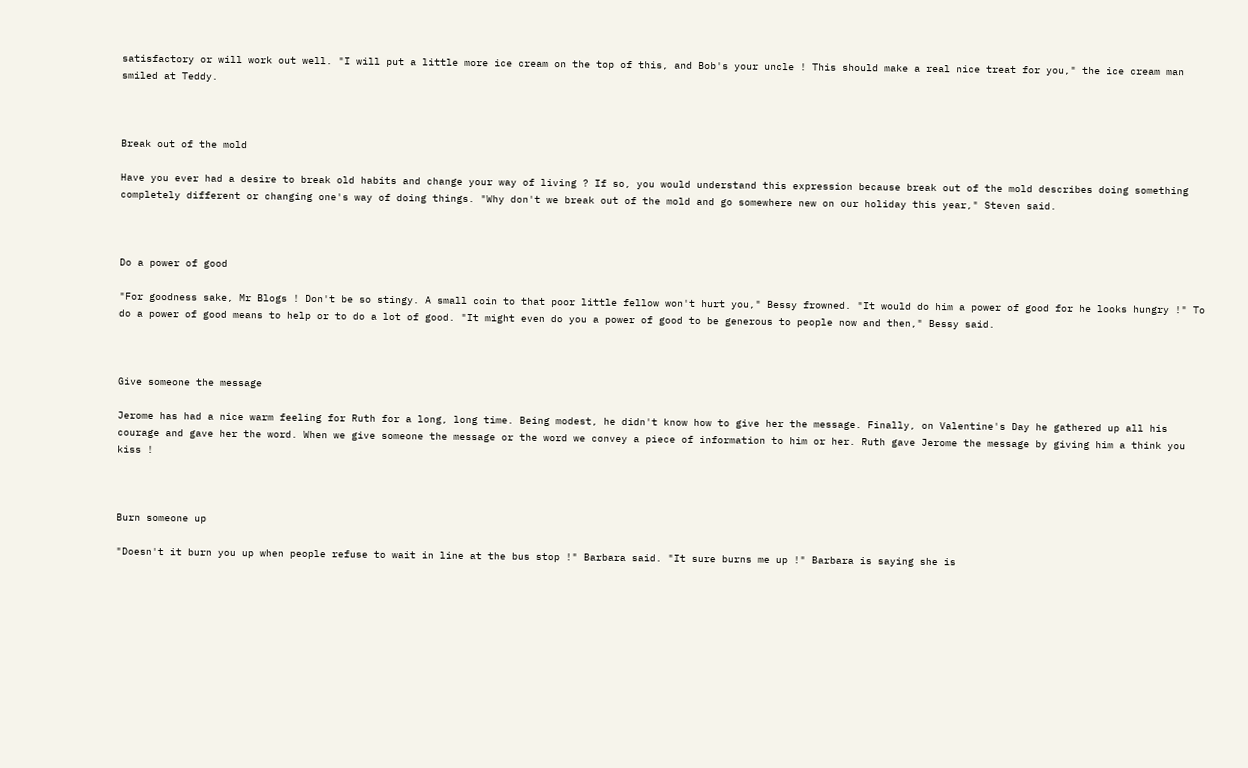satisfactory or will work out well. "I will put a little more ice cream on the top of this, and Bob's your uncle ! This should make a real nice treat for you," the ice cream man smiled at Teddy.



Break out of the mold

Have you ever had a desire to break old habits and change your way of living ? If so, you would understand this expression because break out of the mold describes doing something completely different or changing one's way of doing things. "Why don't we break out of the mold and go somewhere new on our holiday this year," Steven said.



Do a power of good

"For goodness sake, Mr Blogs ! Don't be so stingy. A small coin to that poor little fellow won't hurt you," Bessy frowned. "It would do him a power of good for he looks hungry !" To do a power of good means to help or to do a lot of good. "It might even do you a power of good to be generous to people now and then," Bessy said.



Give someone the message

Jerome has had a nice warm feeling for Ruth for a long, long time. Being modest, he didn't know how to give her the message. Finally, on Valentine's Day he gathered up all his courage and gave her the word. When we give someone the message or the word we convey a piece of information to him or her. Ruth gave Jerome the message by giving him a think you kiss !



Burn someone up

"Doesn't it burn you up when people refuse to wait in line at the bus stop !" Barbara said. "It sure burns me up !" Barbara is saying she is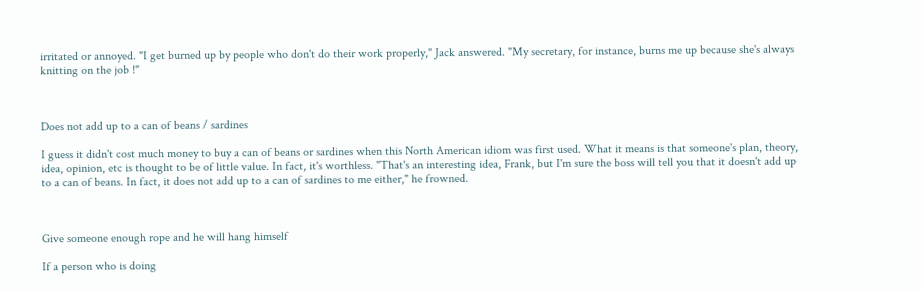irritated or annoyed. "I get burned up by people who don't do their work properly," Jack answered. "My secretary, for instance, burns me up because she's always knitting on the job !"



Does not add up to a can of beans / sardines

I guess it didn't cost much money to buy a can of beans or sardines when this North American idiom was first used. What it means is that someone's plan, theory, idea, opinion, etc is thought to be of little value. In fact, it's worthless. "That's an interesting idea, Frank, but I'm sure the boss will tell you that it doesn't add up to a can of beans. In fact, it does not add up to a can of sardines to me either," he frowned.



Give someone enough rope and he will hang himself

If a person who is doing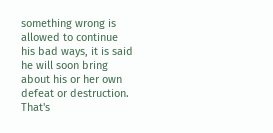something wrong is allowed to continue his bad ways, it is said he will soon bring about his or her own defeat or destruction. That's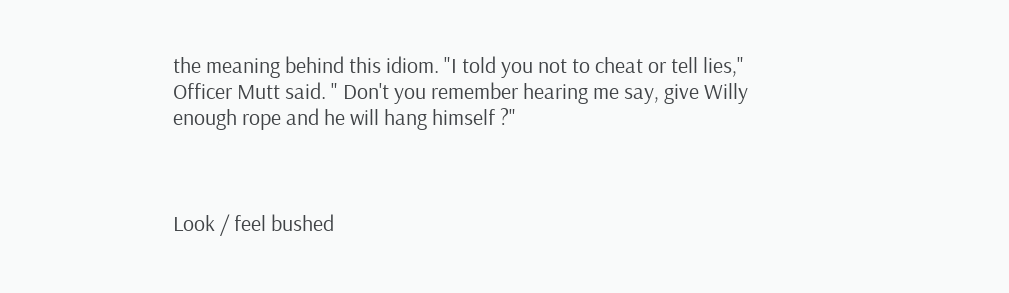the meaning behind this idiom. "I told you not to cheat or tell lies," Officer Mutt said. " Don't you remember hearing me say, give Willy enough rope and he will hang himself ?"



Look / feel bushed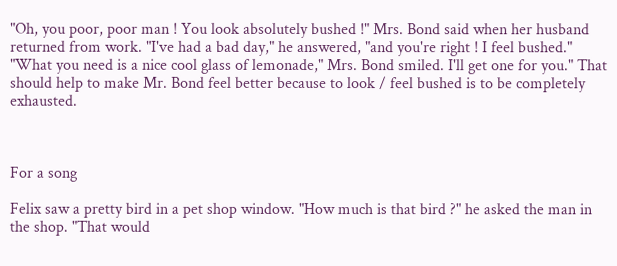"Oh, you poor, poor man ! You look absolutely bushed !" Mrs. Bond said when her husband returned from work. "I've had a bad day," he answered, "and you're right ! I feel bushed." "What you need is a nice cool glass of lemonade," Mrs. Bond smiled. I'll get one for you." That should help to make Mr. Bond feel better because to look / feel bushed is to be completely exhausted.



For a song

Felix saw a pretty bird in a pet shop window. "How much is that bird ?" he asked the man in the shop. "That would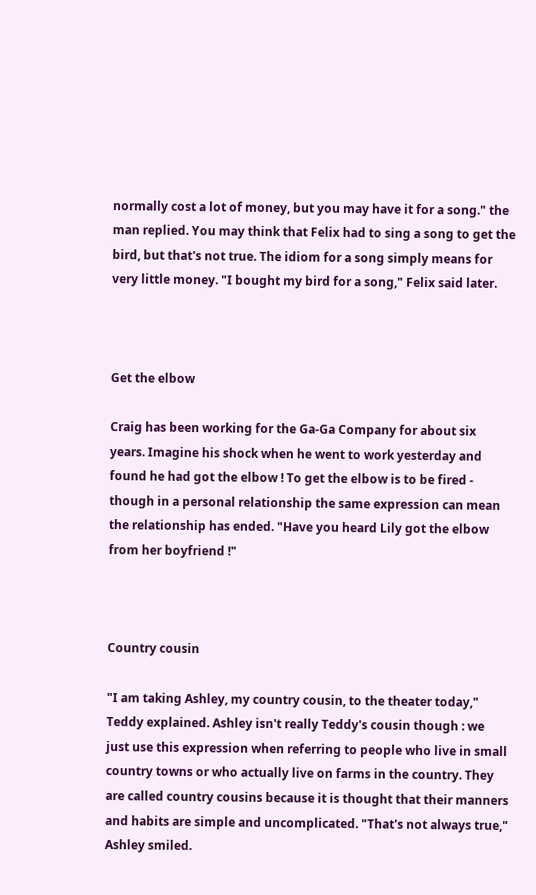normally cost a lot of money, but you may have it for a song." the man replied. You may think that Felix had to sing a song to get the bird, but that's not true. The idiom for a song simply means for very little money. "I bought my bird for a song," Felix said later.



Get the elbow

Craig has been working for the Ga-Ga Company for about six years. Imagine his shock when he went to work yesterday and found he had got the elbow ! To get the elbow is to be fired - though in a personal relationship the same expression can mean the relationship has ended. "Have you heard Lily got the elbow from her boyfriend !"



Country cousin

"I am taking Ashley, my country cousin, to the theater today," Teddy explained. Ashley isn't really Teddy's cousin though : we just use this expression when referring to people who live in small country towns or who actually live on farms in the country. They are called country cousins because it is thought that their manners and habits are simple and uncomplicated. "That's not always true," Ashley smiled.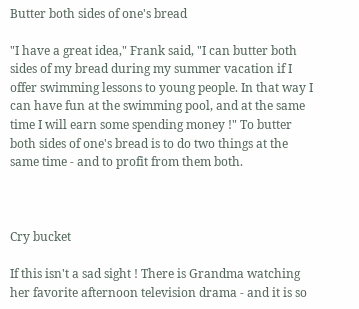Butter both sides of one's bread

"I have a great idea," Frank said, "I can butter both sides of my bread during my summer vacation if I offer swimming lessons to young people. In that way I can have fun at the swimming pool, and at the same time I will earn some spending money !" To butter both sides of one's bread is to do two things at the same time - and to profit from them both.



Cry bucket

If this isn't a sad sight ! There is Grandma watching her favorite afternoon television drama - and it is so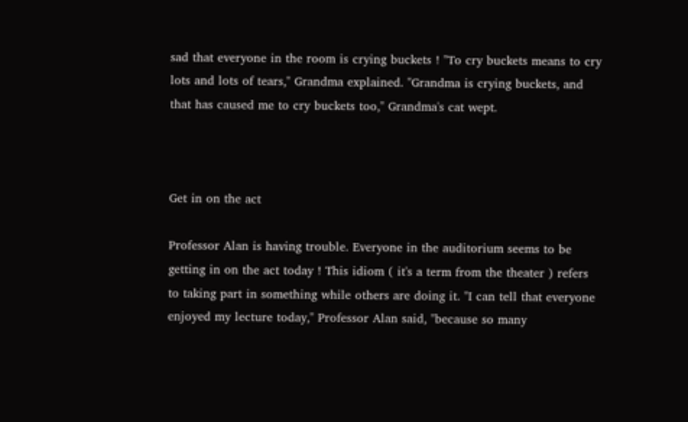sad that everyone in the room is crying buckets ! "To cry buckets means to cry lots and lots of tears," Grandma explained. "Grandma is crying buckets, and that has caused me to cry buckets too," Grandma's cat wept.



Get in on the act

Professor Alan is having trouble. Everyone in the auditorium seems to be getting in on the act today ! This idiom ( it's a term from the theater ) refers to taking part in something while others are doing it. "I can tell that everyone enjoyed my lecture today," Professor Alan said, "because so many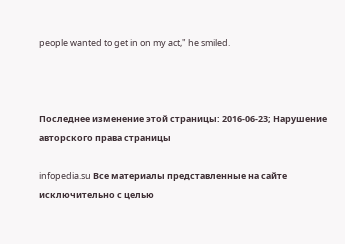people wanted to get in on my act," he smiled.



Последнее изменение этой страницы: 2016-06-23; Нарушение авторского права страницы

infopedia.su Все материалы представленные на сайте исключительно с целью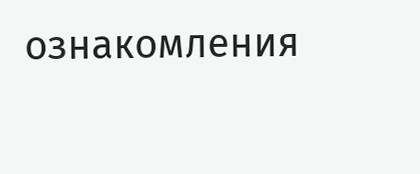ознакомления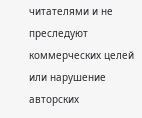читателями и не преследуют коммерческих целей или нарушение авторских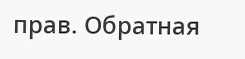прав. Обратная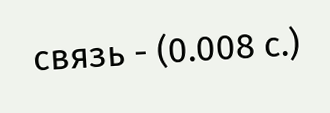связь - (0.008 с.)